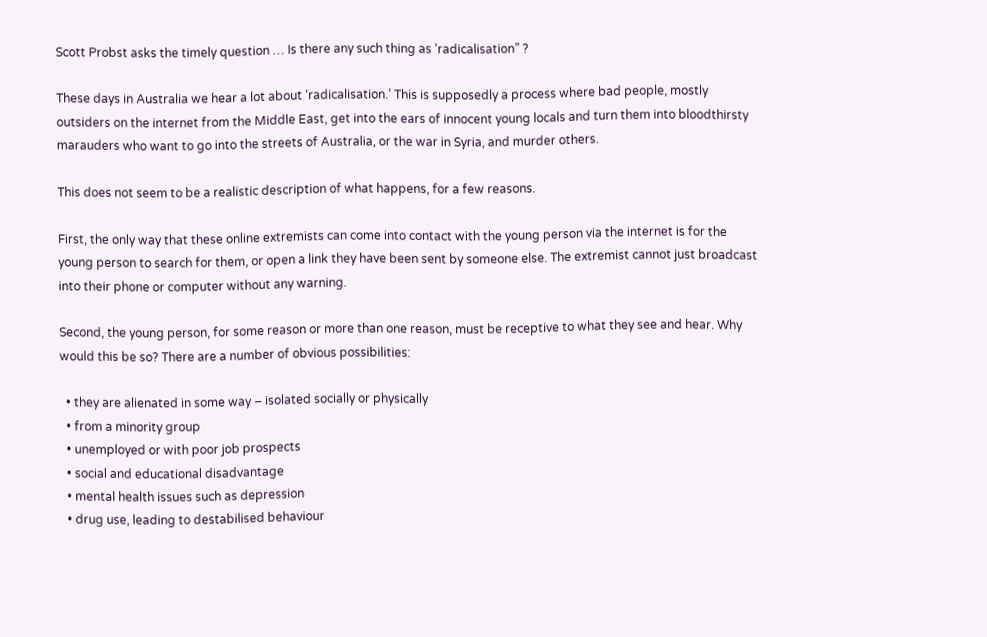Scott Probst asks the timely question … Is there any such thing as ‘radicalisation” ?

These days in Australia we hear a lot about ‘radicalisation.’ This is supposedly a process where bad people, mostly outsiders on the internet from the Middle East, get into the ears of innocent young locals and turn them into bloodthirsty marauders who want to go into the streets of Australia, or the war in Syria, and murder others.

This does not seem to be a realistic description of what happens, for a few reasons.

First, the only way that these online extremists can come into contact with the young person via the internet is for the young person to search for them, or open a link they have been sent by someone else. The extremist cannot just broadcast into their phone or computer without any warning.

Second, the young person, for some reason or more than one reason, must be receptive to what they see and hear. Why would this be so? There are a number of obvious possibilities:

  • they are alienated in some way – isolated socially or physically
  • from a minority group
  • unemployed or with poor job prospects
  • social and educational disadvantage
  • mental health issues such as depression
  • drug use, leading to destabilised behaviour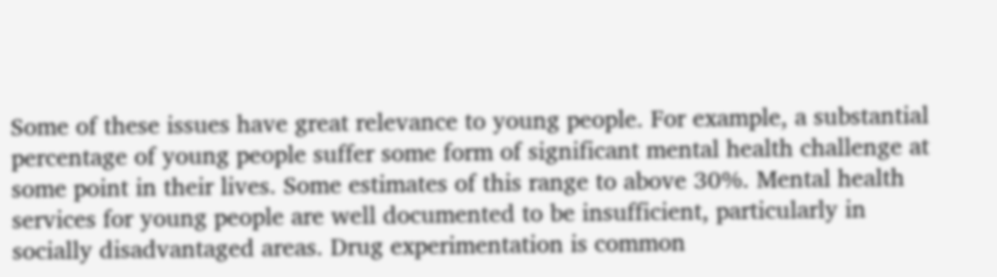Some of these issues have great relevance to young people. For example, a substantial percentage of young people suffer some form of significant mental health challenge at some point in their lives. Some estimates of this range to above 30%. Mental health services for young people are well documented to be insufficient, particularly in socially disadvantaged areas. Drug experimentation is common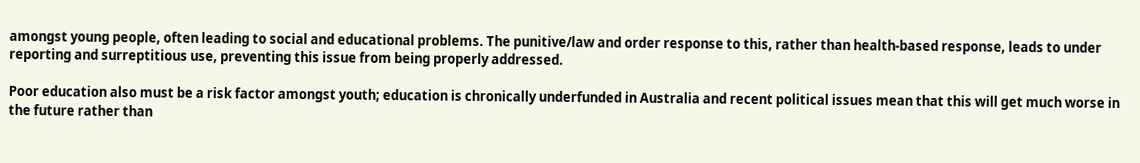amongst young people, often leading to social and educational problems. The punitive/law and order response to this, rather than health-based response, leads to under reporting and surreptitious use, preventing this issue from being properly addressed.

Poor education also must be a risk factor amongst youth; education is chronically underfunded in Australia and recent political issues mean that this will get much worse in the future rather than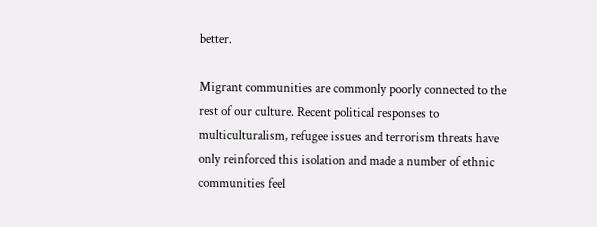better.

Migrant communities are commonly poorly connected to the rest of our culture. Recent political responses to multiculturalism, refugee issues and terrorism threats have only reinforced this isolation and made a number of ethnic communities feel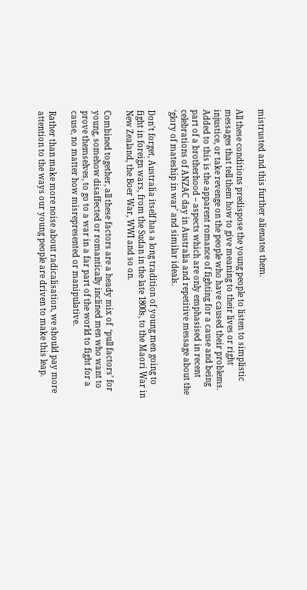mistrusted and this further alienates them.

All these conditions predispose the young people to listen to simplistic messages that tell them how to give meaning to their lives or right injustice, or take revenge on the people who have caused their problems. Added to this is the apparent romance of fighting for a cause and being part of a brotherhood – aspects which are only emphasised in recent celebrations of ANZAC day in Australia and repetitive message about the ‘glory of mateship in war’ and similar ideals.

Don’t forget, Australia itself has a long tradition of young men going to fight in foreign wars, from the Sudan in the late 1800s, to the Maori War in New Zealand, the Boer War, WWI and so on.

Combined together, all these factors are a heady mix of  ‘pull factors’ for young, somehow disaffected or romantically inclined men who want to prove themselves, to go to a war in a far part of the world to fight for a cause, no matter how misrepresented or manipulative.

Rather than make more noise about radicalisation, we should pay more attention to the ways our young people are driven to make this leap.